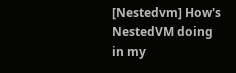[Nestedvm] How's NestedVM doing in my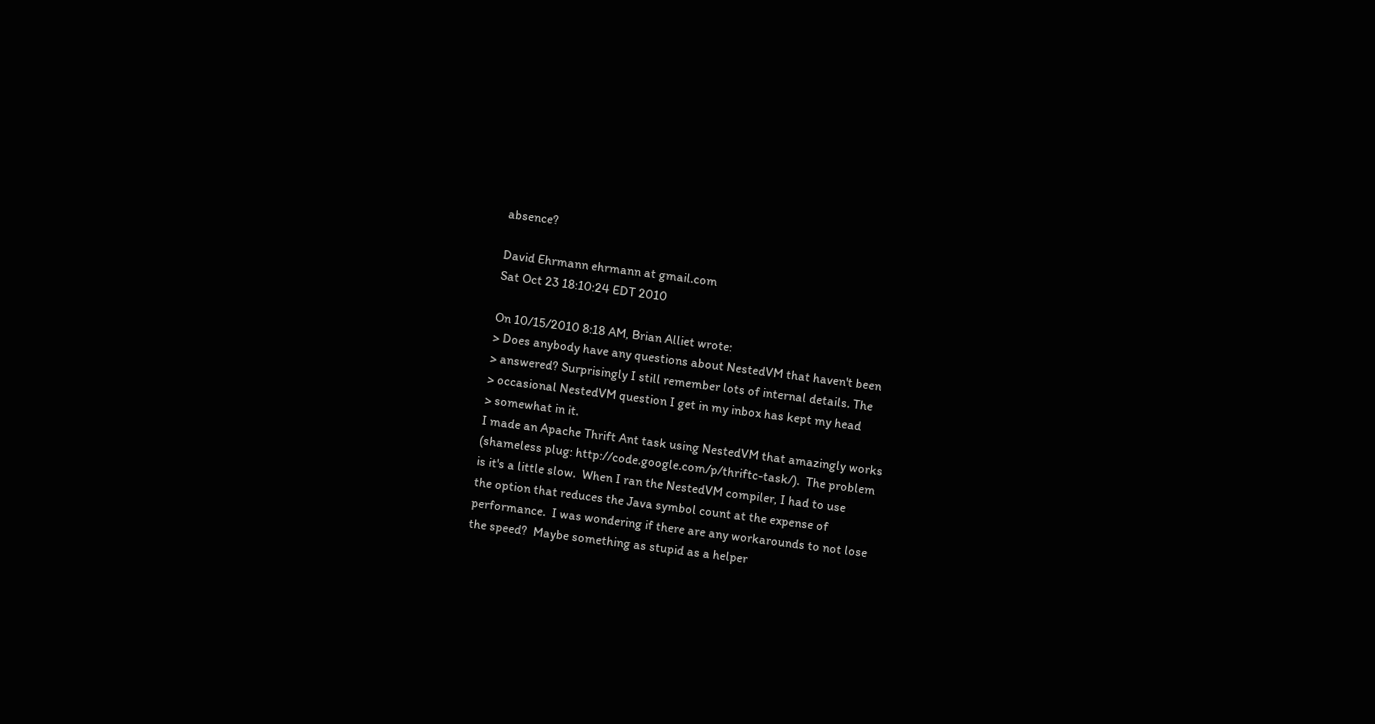absence?

David Ehrmann ehrmann at gmail.com
Sat Oct 23 18:10:24 EDT 2010

On 10/15/2010 8:18 AM, Brian Alliet wrote:
> Does anybody have any questions about NestedVM that haven't been
> answered? Surprisingly I still remember lots of internal details. The
> occasional NestedVM question I get in my inbox has kept my head
> somewhat in it.
I made an Apache Thrift Ant task using NestedVM that amazingly works
(shameless plug: http://code.google.com/p/thriftc-task/).  The problem
is it's a little slow.  When I ran the NestedVM compiler, I had to use
the option that reduces the Java symbol count at the expense of
performance.  I was wondering if there are any workarounds to not lose
the speed?  Maybe something as stupid as a helper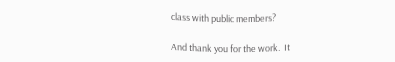class with public members?

And thank you for the work.  It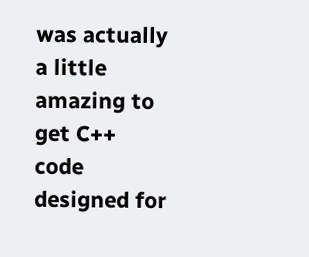was actually a little amazing to get C++
code designed for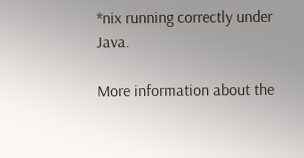*nix running correctly under Java.

More information about the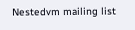Nestedvm mailing list